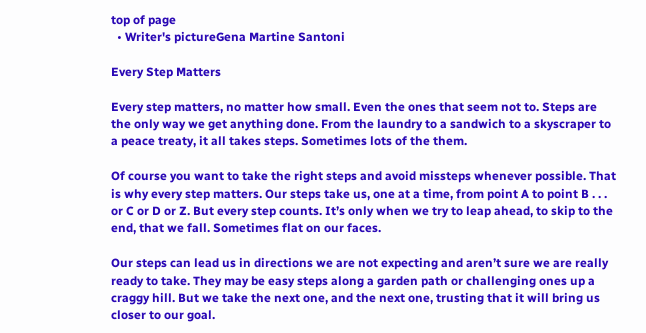top of page
  • Writer's pictureGena Martine Santoni

Every Step Matters

Every step matters, no matter how small. Even the ones that seem not to. Steps are the only way we get anything done. From the laundry to a sandwich to a skyscraper to a peace treaty, it all takes steps. Sometimes lots of the them.

Of course you want to take the right steps and avoid missteps whenever possible. That is why every step matters. Our steps take us, one at a time, from point A to point B . . . or C or D or Z. But every step counts. It’s only when we try to leap ahead, to skip to the end, that we fall. Sometimes flat on our faces.

Our steps can lead us in directions we are not expecting and aren’t sure we are really ready to take. They may be easy steps along a garden path or challenging ones up a craggy hill. But we take the next one, and the next one, trusting that it will bring us closer to our goal.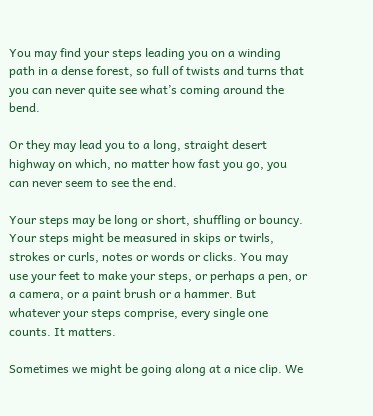You may find your steps leading you on a winding path in a dense forest, so full of twists and turns that you can never quite see what’s coming around the bend.

Or they may lead you to a long, straight desert highway on which, no matter how fast you go, you can never seem to see the end.

Your steps may be long or short, shuffling or bouncy. Your steps might be measured in skips or twirls, strokes or curls, notes or words or clicks. You may use your feet to make your steps, or perhaps a pen, or a camera, or a paint brush or a hammer. But whatever your steps comprise, every single one counts. It matters.

Sometimes we might be going along at a nice clip. We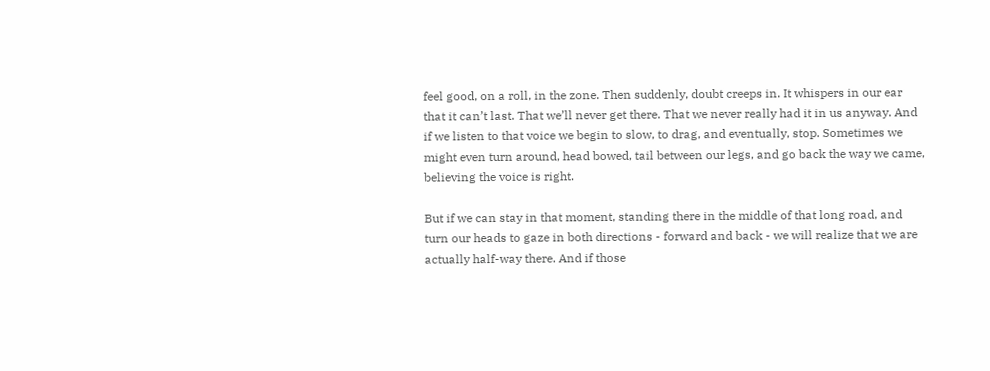feel good, on a roll, in the zone. Then suddenly, doubt creeps in. It whispers in our ear that it can’t last. That we’ll never get there. That we never really had it in us anyway. And if we listen to that voice we begin to slow, to drag, and eventually, stop. Sometimes we might even turn around, head bowed, tail between our legs, and go back the way we came, believing the voice is right.

But if we can stay in that moment, standing there in the middle of that long road, and turn our heads to gaze in both directions - forward and back - we will realize that we are actually half-way there. And if those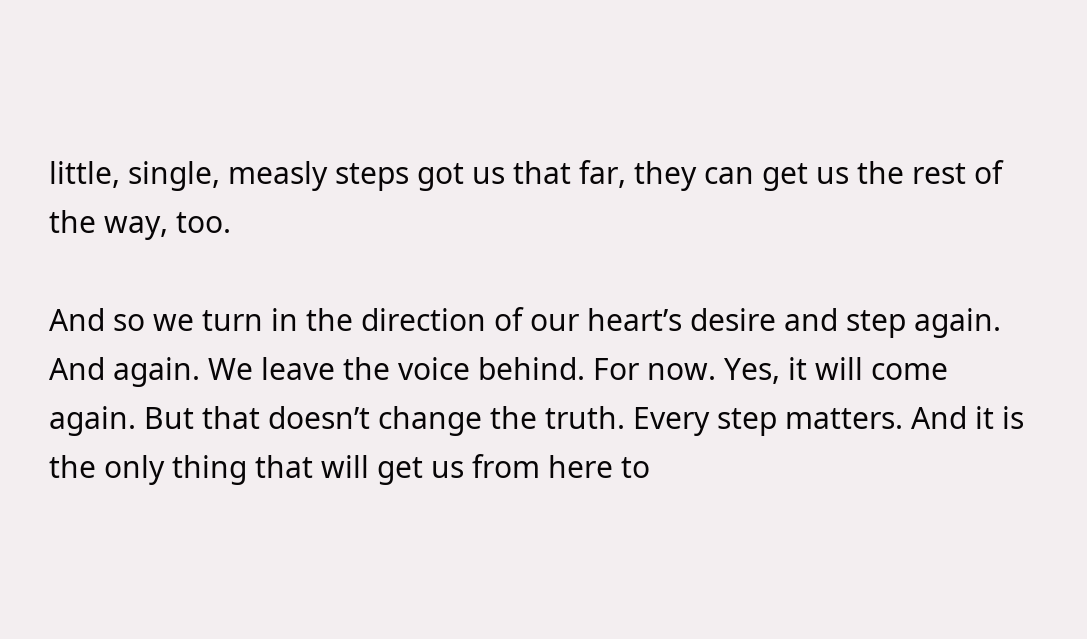little, single, measly steps got us that far, they can get us the rest of the way, too.

And so we turn in the direction of our heart’s desire and step again. And again. We leave the voice behind. For now. Yes, it will come again. But that doesn’t change the truth. Every step matters. And it is the only thing that will get us from here to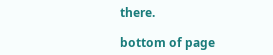there.

bottom of page